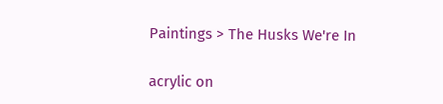Paintings > The Husks We're In

acrylic on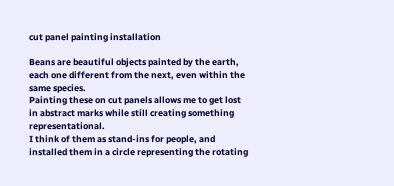cut panel painting installation

Beans are beautiful objects painted by the earth, each one different from the next, even within the same species.
Painting these on cut panels allows me to get lost in abstract marks while still creating something representational.
I think of them as stand-ins for people, and installed them in a circle representing the rotating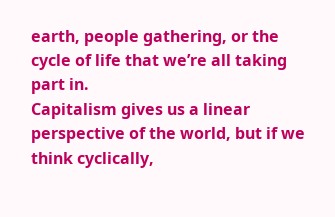earth, people gathering, or the cycle of life that we’re all taking part in.
Capitalism gives us a linear perspective of the world, but if we think cyclically,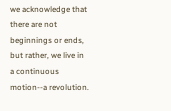we acknowledge that there are not beginnings or ends, but rather, we live in a continuous motion--a revolution.